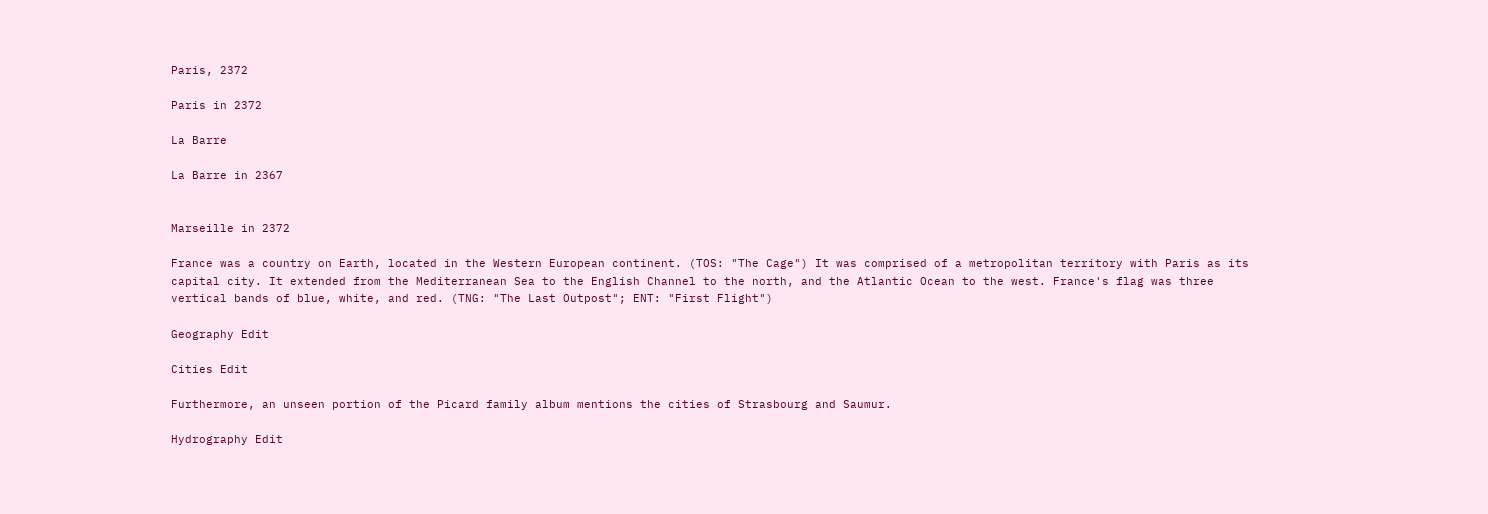Paris, 2372

Paris in 2372

La Barre

La Barre in 2367


Marseille in 2372

France was a country on Earth, located in the Western European continent. (TOS: "The Cage") It was comprised of a metropolitan territory with Paris as its capital city. It extended from the Mediterranean Sea to the English Channel to the north, and the Atlantic Ocean to the west. France's flag was three vertical bands of blue, white, and red. (TNG: "The Last Outpost"; ENT: "First Flight")

Geography Edit

Cities Edit

Furthermore, an unseen portion of the Picard family album mentions the cities of Strasbourg and Saumur.

Hydrography Edit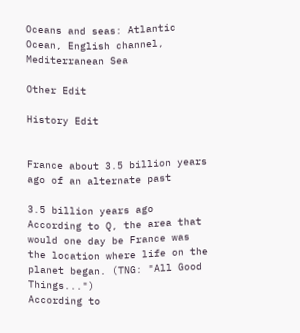Oceans and seas: Atlantic Ocean, English channel, Mediterranean Sea

Other Edit

History Edit


France about 3.5 billion years ago of an alternate past

3.5 billion years ago
According to Q, the area that would one day be France was the location where life on the planet began. (TNG: "All Good Things...")
According to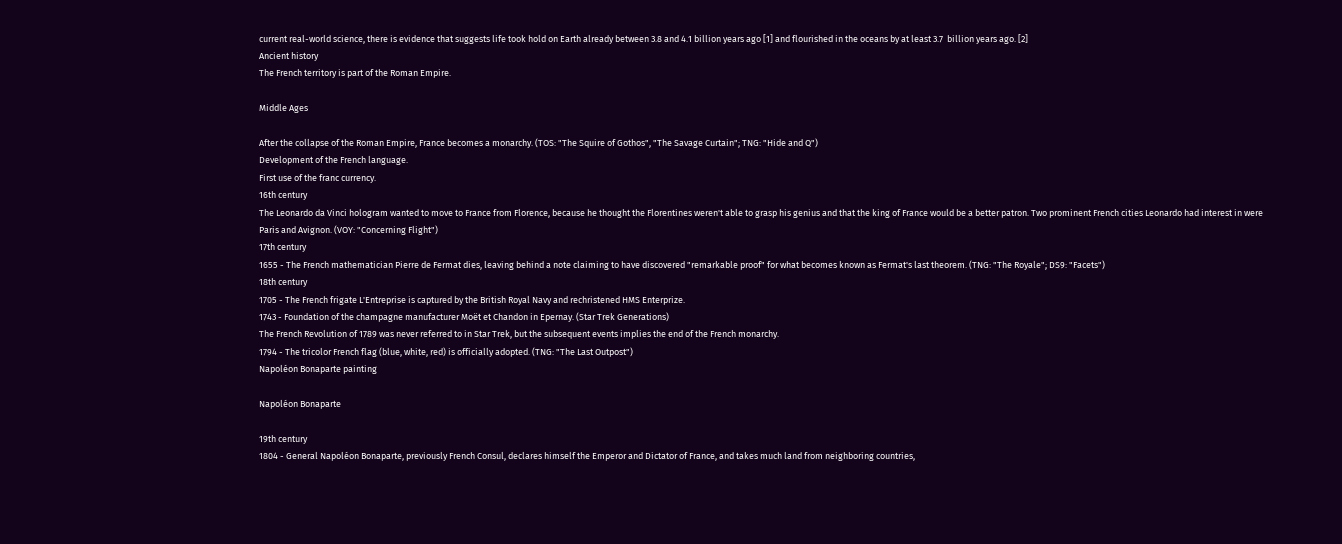current real-world science, there is evidence that suggests life took hold on Earth already between 3.8 and 4.1 billion years ago [1] and flourished in the oceans by at least 3.7  billion years ago. [2]
Ancient history
The French territory is part of the Roman Empire.

Middle Ages

After the collapse of the Roman Empire, France becomes a monarchy. (TOS: "The Squire of Gothos", "The Savage Curtain"; TNG: "Hide and Q")
Development of the French language.
First use of the franc currency.
16th century
The Leonardo da Vinci hologram wanted to move to France from Florence, because he thought the Florentines weren't able to grasp his genius and that the king of France would be a better patron. Two prominent French cities Leonardo had interest in were Paris and Avignon. (VOY: "Concerning Flight")
17th century
1655 - The French mathematician Pierre de Fermat dies, leaving behind a note claiming to have discovered "remarkable proof" for what becomes known as Fermat's last theorem. (TNG: "The Royale"; DS9: "Facets")
18th century
1705 - The French frigate L'Entreprise is captured by the British Royal Navy and rechristened HMS Enterprize.
1743 - Foundation of the champagne manufacturer Moët et Chandon in Epernay. (Star Trek Generations)
The French Revolution of 1789 was never referred to in Star Trek, but the subsequent events implies the end of the French monarchy.
1794 - The tricolor French flag (blue, white, red) is officially adopted. (TNG: "The Last Outpost")
Napoléon Bonaparte painting

Napoléon Bonaparte

19th century
1804 - General Napoléon Bonaparte, previously French Consul, declares himself the Emperor and Dictator of France, and takes much land from neighboring countries,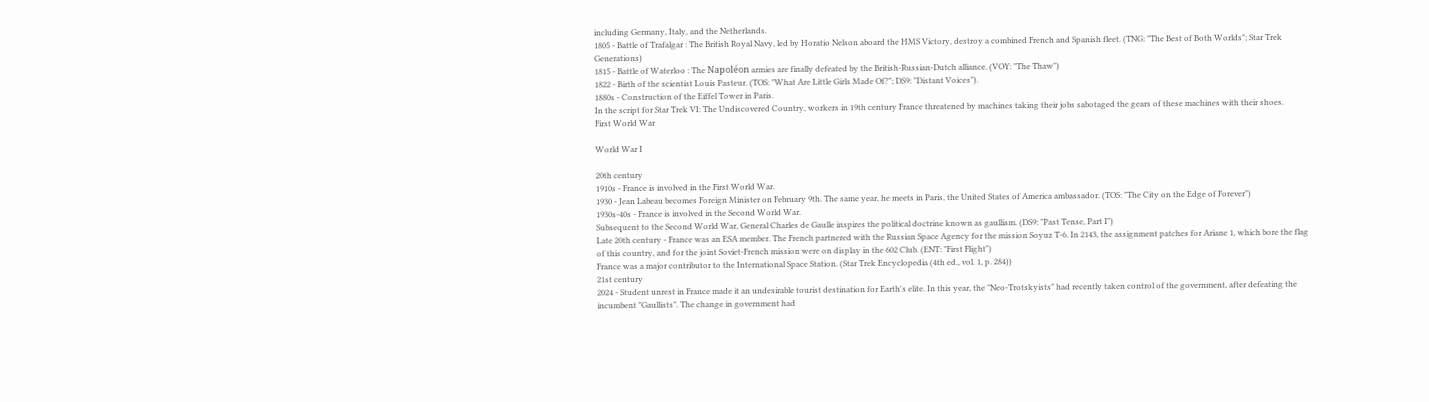including Germany, Italy, and the Netherlands.
1805 - Battle of Trafalgar : The British Royal Navy, led by Horatio Nelson aboard the HMS Victory, destroy a combined French and Spanish fleet. (TNG: "The Best of Both Worlds"; Star Trek Generations)
1815 - Battle of Waterloo : The Napoléon armies are finally defeated by the British-Russian-Dutch alliance. (VOY: "The Thaw")
1822 - Birth of the scientist Louis Pasteur. (TOS: "What Are Little Girls Made Of?"; DS9: "Distant Voices").
1880s - Construction of the Eiffel Tower in Paris.
In the script for Star Trek VI: The Undiscovered Country, workers in 19th century France threatened by machines taking their jobs sabotaged the gears of these machines with their shoes.
First World War

World War I

20th century
1910s - France is involved in the First World War.
1930 - Jean Labeau becomes Foreign Minister on February 9th. The same year, he meets in Paris, the United States of America ambassador. (TOS: "The City on the Edge of Forever")
1930s-40s - France is involved in the Second World War.
Subsequent to the Second World War, General Charles de Gaulle inspires the political doctrine known as gaullism. (DS9: "Past Tense, Part I")
Late 20th century - France was an ESA member. The French partnered with the Russian Space Agency for the mission Soyuz T-6. In 2143, the assignment patches for Ariane 1, which bore the flag of this country, and for the joint Soviet-French mission were on display in the 602 Club. (ENT: "First Flight")
France was a major contributor to the International Space Station. (Star Trek Encyclopedia (4th ed., vol. 1, p. 284))
21st century
2024 - Student unrest in France made it an undesirable tourist destination for Earth's elite. In this year, the "Neo-Trotskyists" had recently taken control of the government, after defeating the incumbent "Gaullists". The change in government had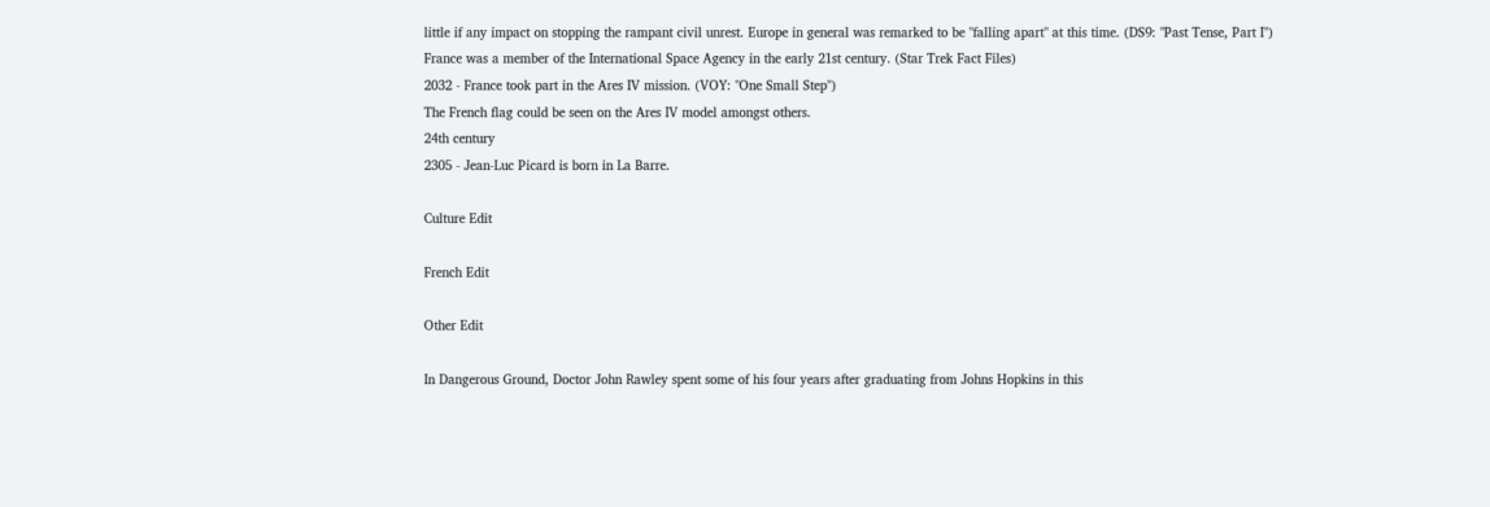little if any impact on stopping the rampant civil unrest. Europe in general was remarked to be "falling apart" at this time. (DS9: "Past Tense, Part I")
France was a member of the International Space Agency in the early 21st century. (Star Trek Fact Files)
2032 - France took part in the Ares IV mission. (VOY: "One Small Step")
The French flag could be seen on the Ares IV model amongst others.
24th century
2305 - Jean-Luc Picard is born in La Barre.

Culture Edit

French Edit

Other Edit

In Dangerous Ground, Doctor John Rawley spent some of his four years after graduating from Johns Hopkins in this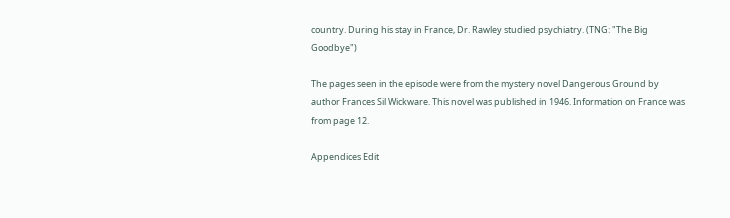country. During his stay in France, Dr. Rawley studied psychiatry. (TNG: "The Big Goodbye")

The pages seen in the episode were from the mystery novel Dangerous Ground by author Frances Sil Wickware. This novel was published in 1946. Information on France was from page 12.

Appendices Edit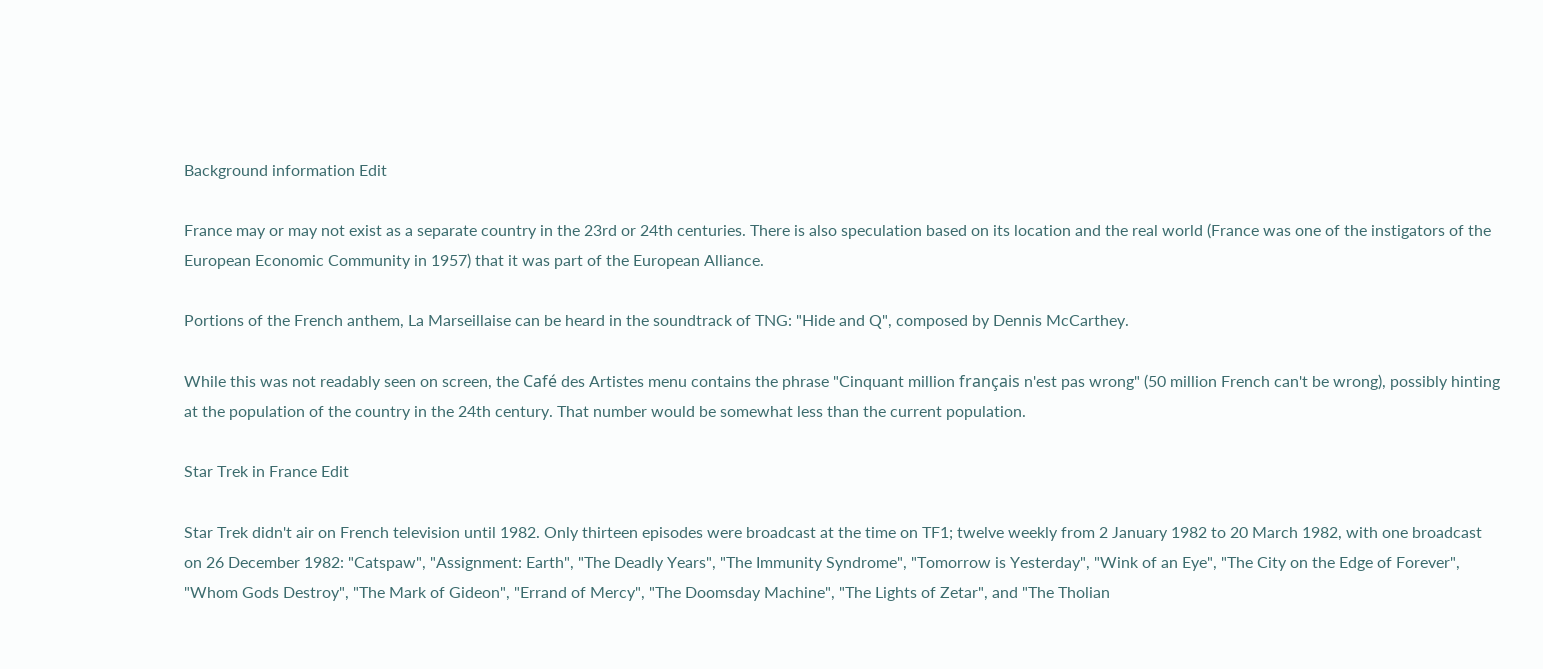Background information Edit

France may or may not exist as a separate country in the 23rd or 24th centuries. There is also speculation based on its location and the real world (France was one of the instigators of the European Economic Community in 1957) that it was part of the European Alliance.

Portions of the French anthem, La Marseillaise can be heard in the soundtrack of TNG: "Hide and Q", composed by Dennis McCarthey.

While this was not readably seen on screen, the Café des Artistes menu contains the phrase "Cinquant million français n'est pas wrong" (50 million French can't be wrong), possibly hinting at the population of the country in the 24th century. That number would be somewhat less than the current population.

Star Trek in France Edit

Star Trek didn't air on French television until 1982. Only thirteen episodes were broadcast at the time on TF1; twelve weekly from 2 January 1982 to 20 March 1982, with one broadcast on 26 December 1982: "Catspaw", "Assignment: Earth", "The Deadly Years", "The Immunity Syndrome", "Tomorrow is Yesterday", "Wink of an Eye", "The City on the Edge of Forever", "Whom Gods Destroy", "The Mark of Gideon", "Errand of Mercy", "The Doomsday Machine", "The Lights of Zetar", and "The Tholian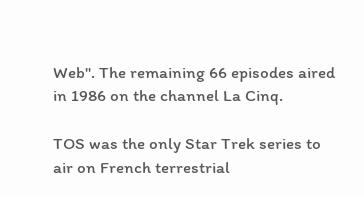Web". The remaining 66 episodes aired in 1986 on the channel La Cinq.

TOS was the only Star Trek series to air on French terrestrial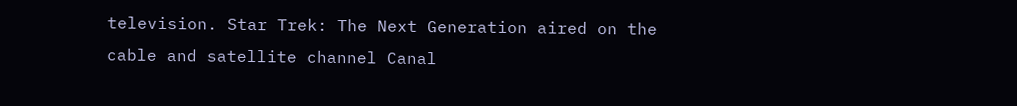television. Star Trek: The Next Generation aired on the cable and satellite channel Canal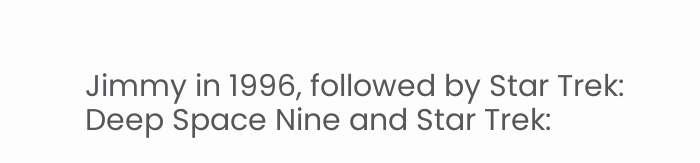Jimmy in 1996, followed by Star Trek: Deep Space Nine and Star Trek: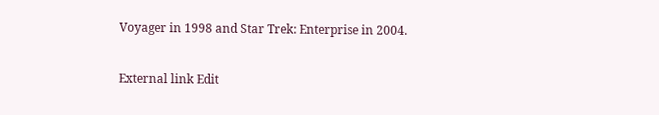Voyager in 1998 and Star Trek: Enterprise in 2004.

External link Edit